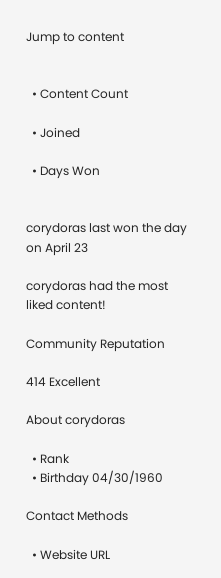Jump to content


  • Content Count

  • Joined

  • Days Won


corydoras last won the day on April 23

corydoras had the most liked content!

Community Reputation

414 Excellent

About corydoras

  • Rank
  • Birthday 04/30/1960

Contact Methods

  • Website URL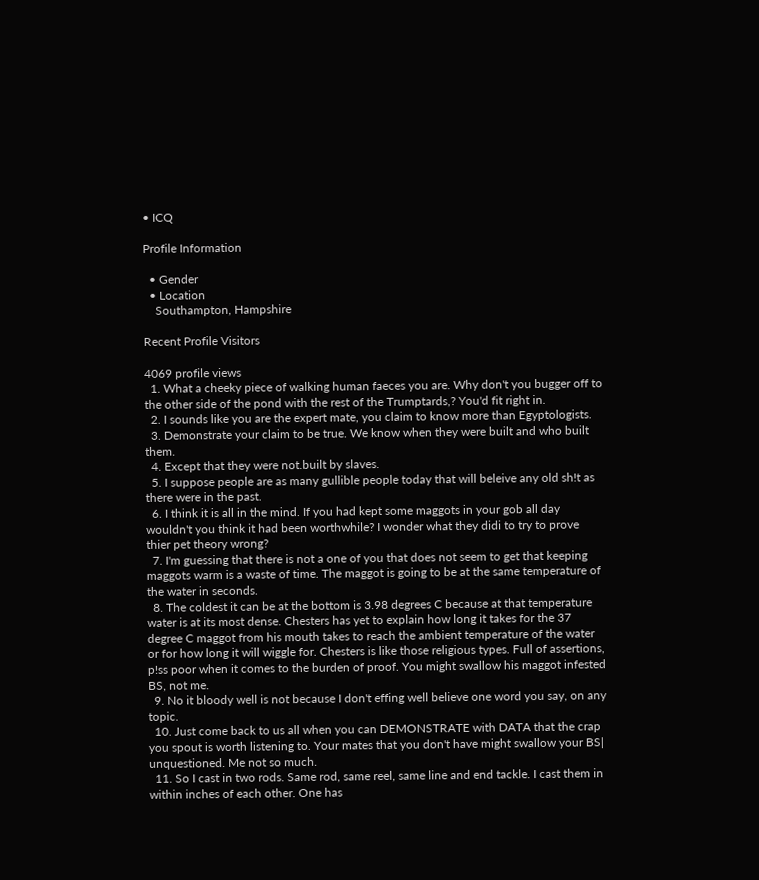• ICQ

Profile Information

  • Gender
  • Location
    Southampton, Hampshire

Recent Profile Visitors

4069 profile views
  1. What a cheeky piece of walking human faeces you are. Why don't you bugger off to the other side of the pond with the rest of the Trumptards,? You'd fit right in.
  2. I sounds like you are the expert mate, you claim to know more than Egyptologists.
  3. Demonstrate your claim to be true. We know when they were built and who built them.
  4. Except that they were not.built by slaves.
  5. I suppose people are as many gullible people today that will beleive any old sh!t as there were in the past.
  6. I think it is all in the mind. If you had kept some maggots in your gob all day wouldn't you think it had been worthwhile? I wonder what they didi to try to prove thier pet theory wrong?
  7. I'm guessing that there is not a one of you that does not seem to get that keeping maggots warm is a waste of time. The maggot is going to be at the same temperature of the water in seconds.
  8. The coldest it can be at the bottom is 3.98 degrees C because at that temperature water is at its most dense. Chesters has yet to explain how long it takes for the 37 degree C maggot from his mouth takes to reach the ambient temperature of the water or for how long it will wiggle for. Chesters is like those religious types. Full of assertions, p!ss poor when it comes to the burden of proof. You might swallow his maggot infested BS, not me.
  9. No it bloody well is not because I don't effing well believe one word you say, on any topic.
  10. Just come back to us all when you can DEMONSTRATE with DATA that the crap you spout is worth listening to. Your mates that you don't have might swallow your BS| unquestioned. Me not so much.
  11. So I cast in two rods. Same rod, same reel, same line and end tackle. I cast them in within inches of each other. One has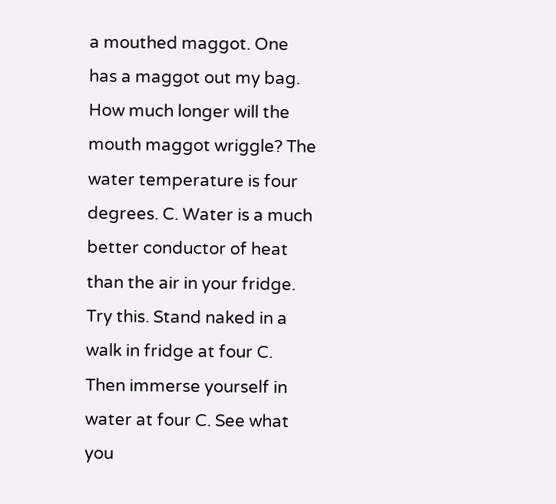a mouthed maggot. One has a maggot out my bag. How much longer will the mouth maggot wriggle? The water temperature is four degrees. C. Water is a much better conductor of heat than the air in your fridge. Try this. Stand naked in a walk in fridge at four C. Then immerse yourself in water at four C. See what you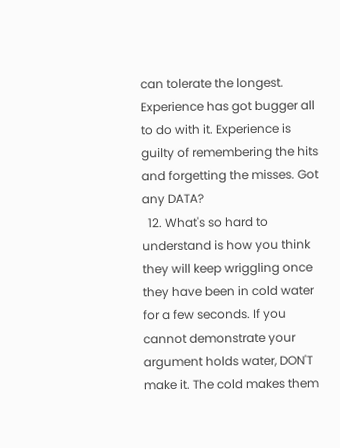can tolerate the longest. Experience has got bugger all to do with it. Experience is guilty of remembering the hits and forgetting the misses. Got any DATA?
  12. What's so hard to understand is how you think they will keep wriggling once they have been in cold water for a few seconds. If you cannot demonstrate your argument holds water, DON'T make it. The cold makes them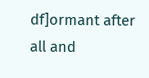df]ormant after all and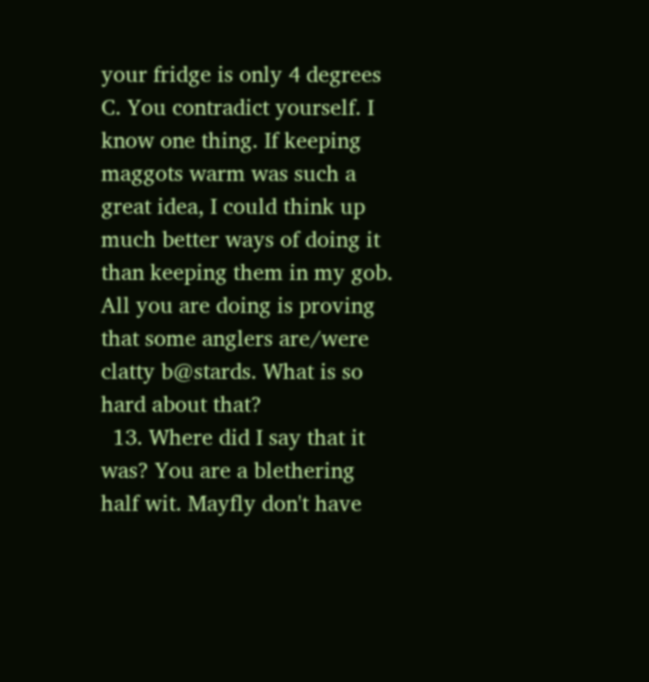your fridge is only 4 degrees C. You contradict yourself. I know one thing. If keeping maggots warm was such a great idea, I could think up much better ways of doing it than keeping them in my gob. All you are doing is proving that some anglers are/were clatty b@stards. What is so hard about that?
  13. Where did I say that it was? You are a blethering half wit. Mayfly don't have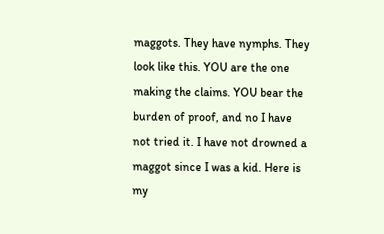maggots. They have nymphs. They look like this. YOU are the one making the claims. YOU bear the burden of proof, and no I have not tried it. I have not drowned a maggot since I was a kid. Here is my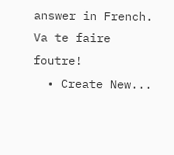answer in French. Va te faire foutre!
  • Create New...